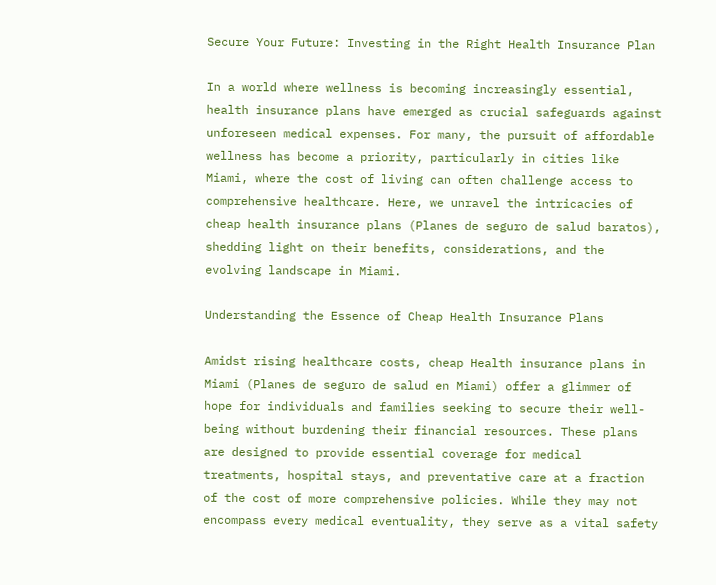Secure Your Future: Investing in the Right Health Insurance Plan

In a world where wellness is becoming increasingly essential, health insurance plans have emerged as crucial safeguards against unforeseen medical expenses. For many, the pursuit of affordable wellness has become a priority, particularly in cities like Miami, where the cost of living can often challenge access to comprehensive healthcare. Here, we unravel the intricacies of cheap health insurance plans (Planes de seguro de salud baratos), shedding light on their benefits, considerations, and the evolving landscape in Miami.

Understanding the Essence of Cheap Health Insurance Plans

Amidst rising healthcare costs, cheap Health insurance plans in Miami (Planes de seguro de salud en Miami) offer a glimmer of hope for individuals and families seeking to secure their well-being without burdening their financial resources. These plans are designed to provide essential coverage for medical treatments, hospital stays, and preventative care at a fraction of the cost of more comprehensive policies. While they may not encompass every medical eventuality, they serve as a vital safety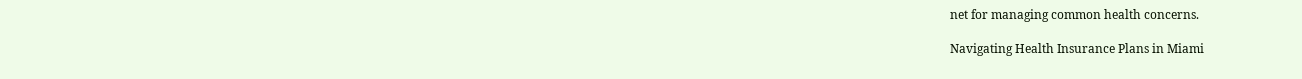net for managing common health concerns.

Navigating Health Insurance Plans in Miami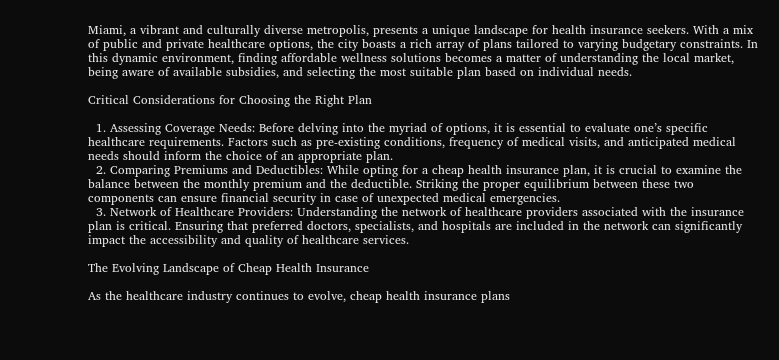Miami, a vibrant and culturally diverse metropolis, presents a unique landscape for health insurance seekers. With a mix of public and private healthcare options, the city boasts a rich array of plans tailored to varying budgetary constraints. In this dynamic environment, finding affordable wellness solutions becomes a matter of understanding the local market, being aware of available subsidies, and selecting the most suitable plan based on individual needs.

Critical Considerations for Choosing the Right Plan

  1. Assessing Coverage Needs: Before delving into the myriad of options, it is essential to evaluate one’s specific healthcare requirements. Factors such as pre-existing conditions, frequency of medical visits, and anticipated medical needs should inform the choice of an appropriate plan.
  2. Comparing Premiums and Deductibles: While opting for a cheap health insurance plan, it is crucial to examine the balance between the monthly premium and the deductible. Striking the proper equilibrium between these two components can ensure financial security in case of unexpected medical emergencies.
  3. Network of Healthcare Providers: Understanding the network of healthcare providers associated with the insurance plan is critical. Ensuring that preferred doctors, specialists, and hospitals are included in the network can significantly impact the accessibility and quality of healthcare services.

The Evolving Landscape of Cheap Health Insurance

As the healthcare industry continues to evolve, cheap health insurance plans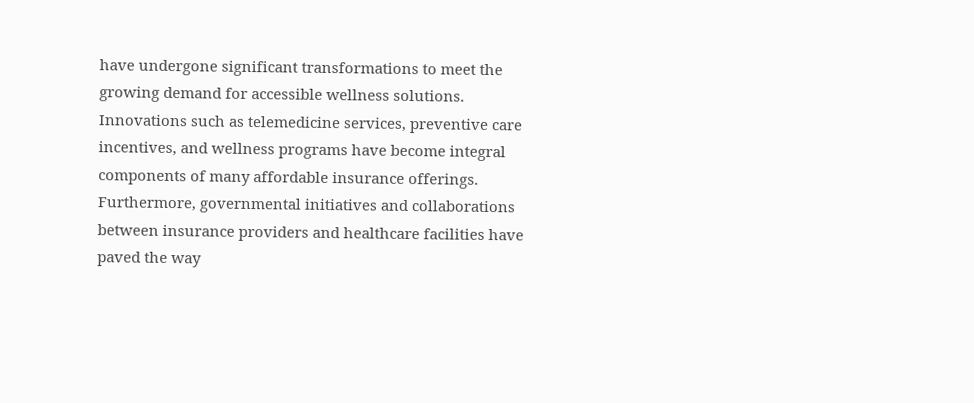have undergone significant transformations to meet the growing demand for accessible wellness solutions. Innovations such as telemedicine services, preventive care incentives, and wellness programs have become integral components of many affordable insurance offerings. Furthermore, governmental initiatives and collaborations between insurance providers and healthcare facilities have paved the way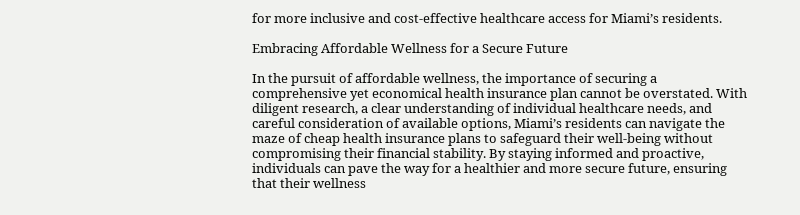for more inclusive and cost-effective healthcare access for Miami’s residents.

Embracing Affordable Wellness for a Secure Future

In the pursuit of affordable wellness, the importance of securing a comprehensive yet economical health insurance plan cannot be overstated. With diligent research, a clear understanding of individual healthcare needs, and careful consideration of available options, Miami’s residents can navigate the maze of cheap health insurance plans to safeguard their well-being without compromising their financial stability. By staying informed and proactive, individuals can pave the way for a healthier and more secure future, ensuring that their wellness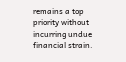remains a top priority without incurring undue financial strain.